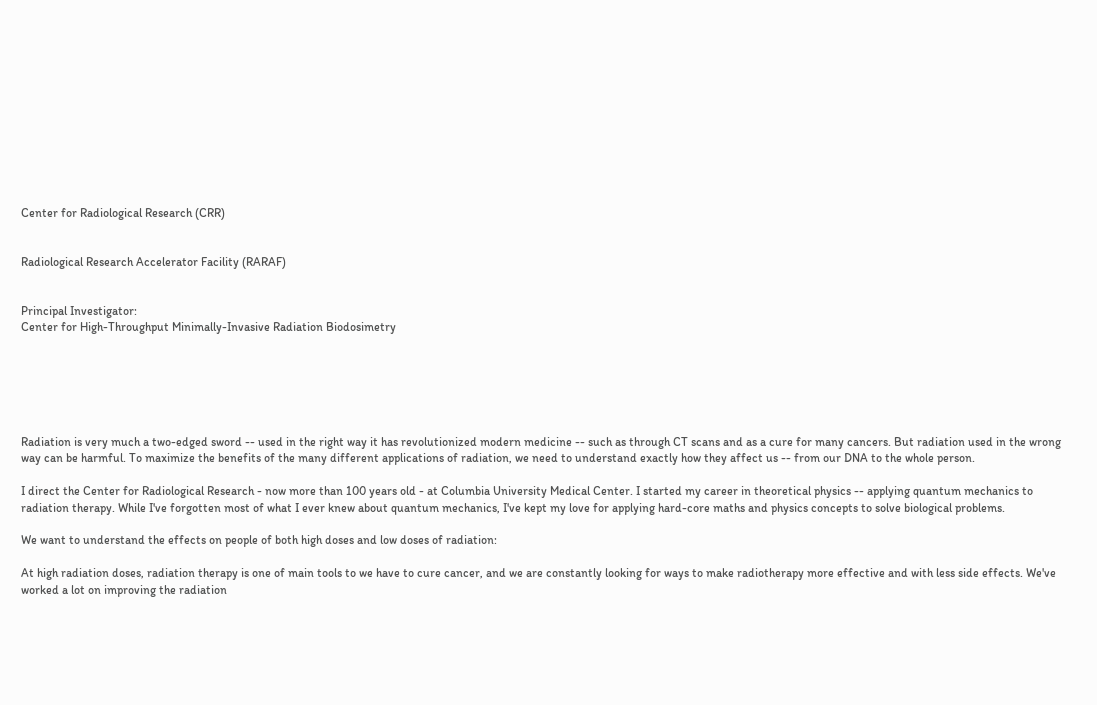Center for Radiological Research (CRR)


Radiological Research Accelerator Facility (RARAF)


Principal Investigator:
Center for High-Throughput Minimally-Invasive Radiation Biodosimetry






Radiation is very much a two-edged sword -- used in the right way it has revolutionized modern medicine -- such as through CT scans and as a cure for many cancers. But radiation used in the wrong way can be harmful. To maximize the benefits of the many different applications of radiation, we need to understand exactly how they affect us -- from our DNA to the whole person.

I direct the Center for Radiological Research - now more than 100 years old - at Columbia University Medical Center. I started my career in theoretical physics -- applying quantum mechanics to radiation therapy. While I've forgotten most of what I ever knew about quantum mechanics, I've kept my love for applying hard-core maths and physics concepts to solve biological problems.

We want to understand the effects on people of both high doses and low doses of radiation:

At high radiation doses, radiation therapy is one of main tools to we have to cure cancer, and we are constantly looking for ways to make radiotherapy more effective and with less side effects. We've worked a lot on improving the radiation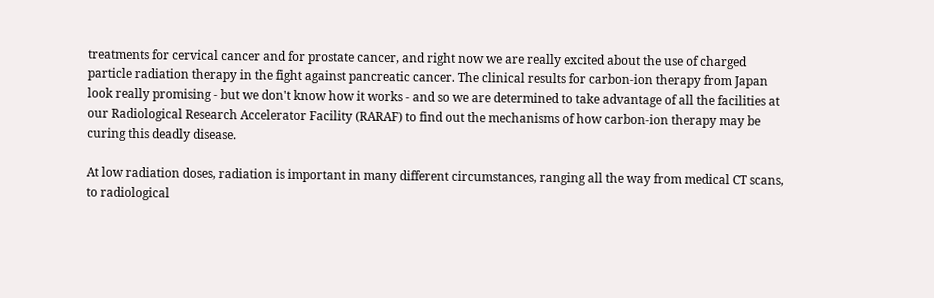treatments for cervical cancer and for prostate cancer, and right now we are really excited about the use of charged particle radiation therapy in the fight against pancreatic cancer. The clinical results for carbon-ion therapy from Japan look really promising - but we don't know how it works - and so we are determined to take advantage of all the facilities at our Radiological Research Accelerator Facility (RARAF) to find out the mechanisms of how carbon-ion therapy may be curing this deadly disease.

At low radiation doses, radiation is important in many different circumstances, ranging all the way from medical CT scans, to radiological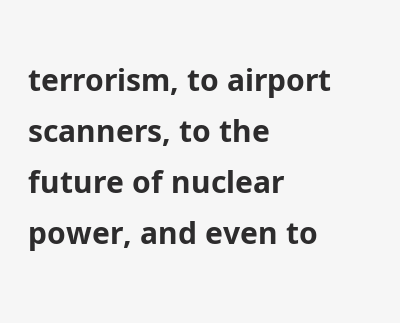terrorism, to airport scanners, to the future of nuclear power, and even to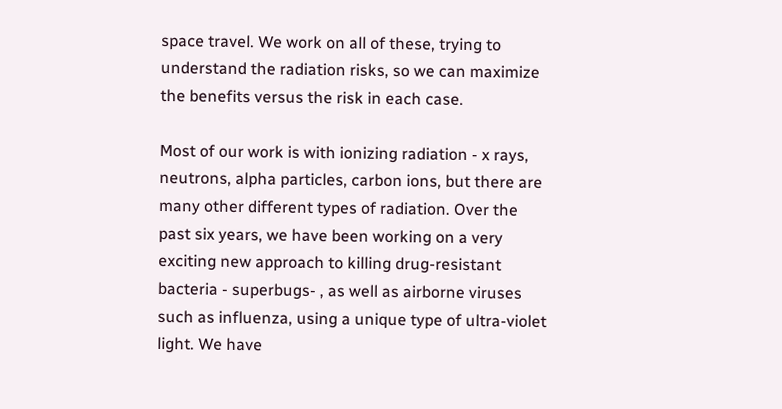space travel. We work on all of these, trying to understand the radiation risks, so we can maximize the benefits versus the risk in each case.

Most of our work is with ionizing radiation - x rays, neutrons, alpha particles, carbon ions, but there are many other different types of radiation. Over the past six years, we have been working on a very exciting new approach to killing drug-resistant bacteria - superbugs- , as well as airborne viruses such as influenza, using a unique type of ultra-violet light. We have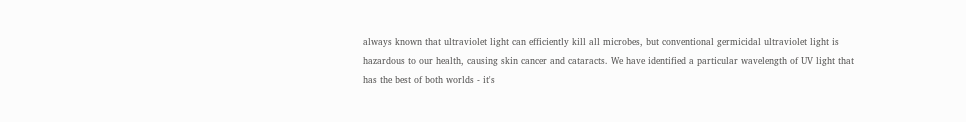always known that ultraviolet light can efficiently kill all microbes, but conventional germicidal ultraviolet light is hazardous to our health, causing skin cancer and cataracts. We have identified a particular wavelength of UV light that has the best of both worlds - it's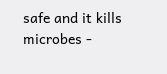safe and it kills microbes -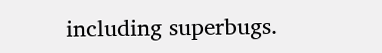including superbugs.